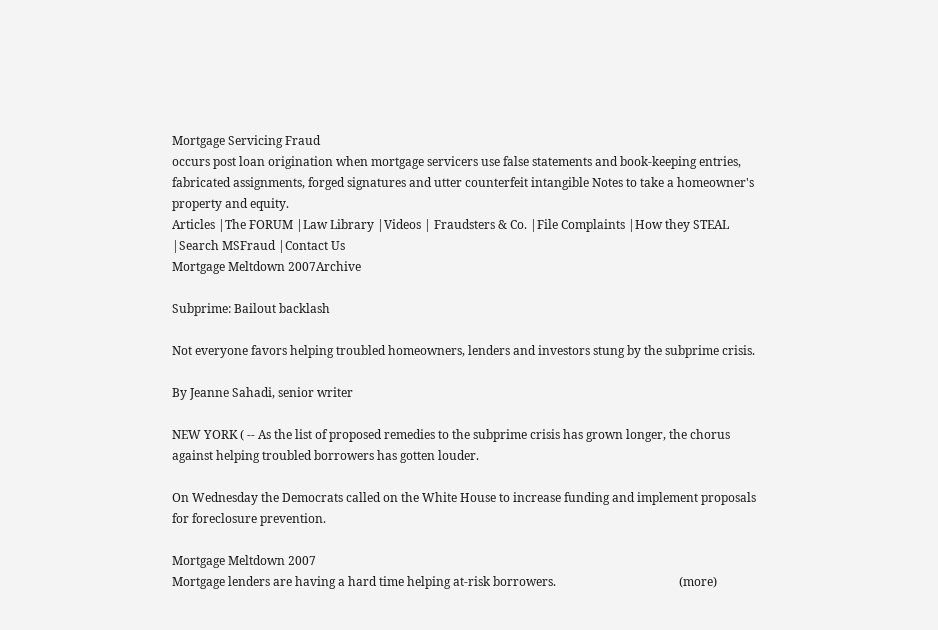Mortgage Servicing Fraud
occurs post loan origination when mortgage servicers use false statements and book-keeping entries, fabricated assignments, forged signatures and utter counterfeit intangible Notes to take a homeowner's property and equity.
Articles |The FORUM |Law Library |Videos | Fraudsters & Co. |File Complaints |How they STEAL |Search MSFraud |Contact Us
Mortgage Meltdown 2007Archive

Subprime: Bailout backlash

Not everyone favors helping troubled homeowners, lenders and investors stung by the subprime crisis.

By Jeanne Sahadi, senior writer

NEW YORK ( -- As the list of proposed remedies to the subprime crisis has grown longer, the chorus against helping troubled borrowers has gotten louder.

On Wednesday the Democrats called on the White House to increase funding and implement proposals for foreclosure prevention.

Mortgage Meltdown 2007
Mortgage lenders are having a hard time helping at-risk borrowers.                                         (more)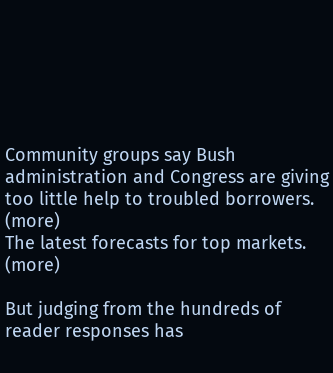Community groups say Bush administration and Congress are giving too little help to troubled borrowers.                                         (more)
The latest forecasts for top markets.                                         (more)

But judging from the hundreds of reader responses has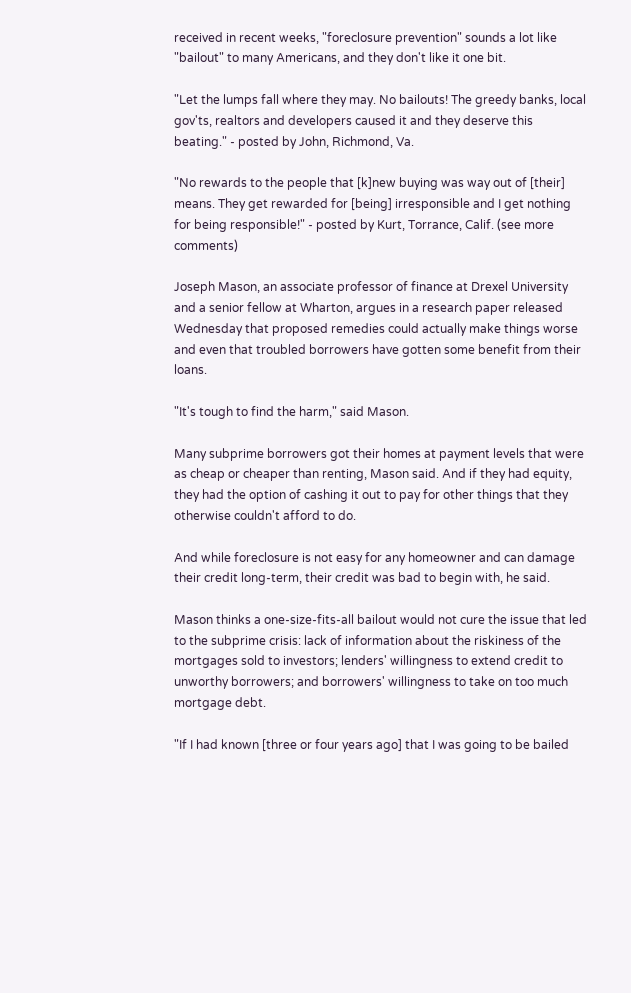received in recent weeks, "foreclosure prevention" sounds a lot like "bailout" to many Americans, and they don't like it one bit.

"Let the lumps fall where they may. No bailouts! The greedy banks, local gov'ts, realtors and developers caused it and they deserve this beating." - posted by John, Richmond, Va.

"No rewards to the people that [k]new buying was way out of [their] means. They get rewarded for [being] irresponsible and I get nothing for being responsible!" - posted by Kurt, Torrance, Calif. (see more comments)

Joseph Mason, an associate professor of finance at Drexel University and a senior fellow at Wharton, argues in a research paper released Wednesday that proposed remedies could actually make things worse and even that troubled borrowers have gotten some benefit from their loans.

"It's tough to find the harm," said Mason.

Many subprime borrowers got their homes at payment levels that were as cheap or cheaper than renting, Mason said. And if they had equity, they had the option of cashing it out to pay for other things that they otherwise couldn't afford to do.

And while foreclosure is not easy for any homeowner and can damage their credit long-term, their credit was bad to begin with, he said.

Mason thinks a one-size-fits-all bailout would not cure the issue that led to the subprime crisis: lack of information about the riskiness of the mortgages sold to investors; lenders' willingness to extend credit to unworthy borrowers; and borrowers' willingness to take on too much mortgage debt.

"If I had known [three or four years ago] that I was going to be bailed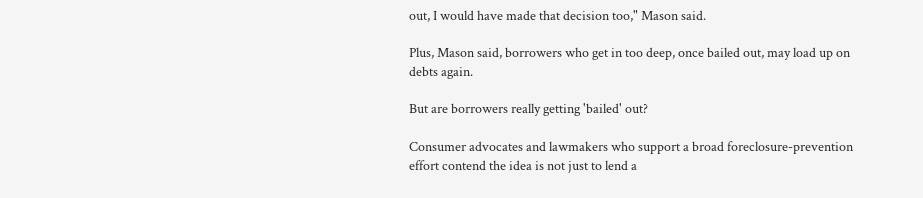out, I would have made that decision too," Mason said.

Plus, Mason said, borrowers who get in too deep, once bailed out, may load up on debts again.

But are borrowers really getting 'bailed' out?

Consumer advocates and lawmakers who support a broad foreclosure-prevention effort contend the idea is not just to lend a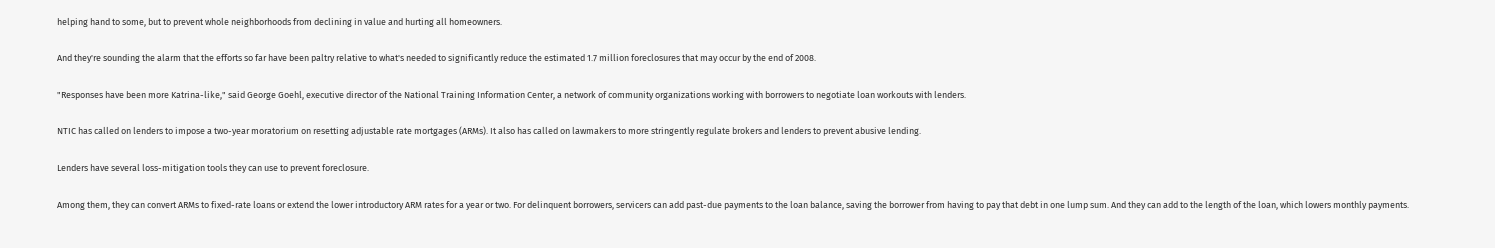helping hand to some, but to prevent whole neighborhoods from declining in value and hurting all homeowners.

And they're sounding the alarm that the efforts so far have been paltry relative to what's needed to significantly reduce the estimated 1.7 million foreclosures that may occur by the end of 2008.

"Responses have been more Katrina-like," said George Goehl, executive director of the National Training Information Center, a network of community organizations working with borrowers to negotiate loan workouts with lenders.

NTIC has called on lenders to impose a two-year moratorium on resetting adjustable rate mortgages (ARMs). It also has called on lawmakers to more stringently regulate brokers and lenders to prevent abusive lending.

Lenders have several loss-mitigation tools they can use to prevent foreclosure.

Among them, they can convert ARMs to fixed-rate loans or extend the lower introductory ARM rates for a year or two. For delinquent borrowers, servicers can add past-due payments to the loan balance, saving the borrower from having to pay that debt in one lump sum. And they can add to the length of the loan, which lowers monthly payments.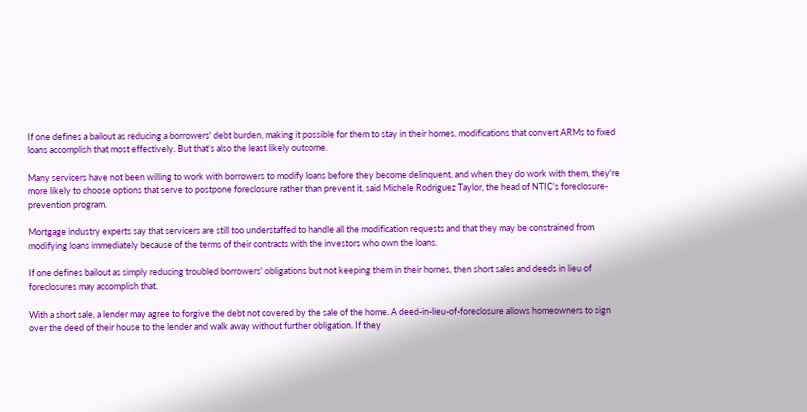If one defines a bailout as reducing a borrowers' debt burden, making it possible for them to stay in their homes, modifications that convert ARMs to fixed loans accomplish that most effectively. But that's also the least likely outcome.

Many servicers have not been willing to work with borrowers to modify loans before they become delinquent, and when they do work with them, they're more likely to choose options that serve to postpone foreclosure rather than prevent it, said Michele Rodriguez Taylor, the head of NTIC's foreclosure-prevention program.

Mortgage industry experts say that servicers are still too understaffed to handle all the modification requests and that they may be constrained from modifying loans immediately because of the terms of their contracts with the investors who own the loans.

If one defines bailout as simply reducing troubled borrowers' obligations but not keeping them in their homes, then short sales and deeds in lieu of foreclosures may accomplish that.

With a short sale, a lender may agree to forgive the debt not covered by the sale of the home. A deed-in-lieu-of-foreclosure allows homeowners to sign over the deed of their house to the lender and walk away without further obligation. If they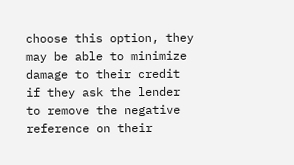choose this option, they may be able to minimize damage to their credit if they ask the lender to remove the negative reference on their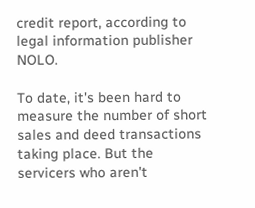credit report, according to legal information publisher NOLO.

To date, it's been hard to measure the number of short sales and deed transactions taking place. But the servicers who aren't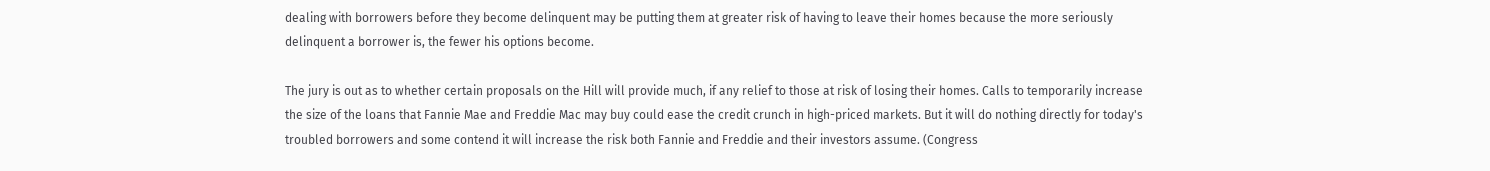dealing with borrowers before they become delinquent may be putting them at greater risk of having to leave their homes because the more seriously delinquent a borrower is, the fewer his options become.

The jury is out as to whether certain proposals on the Hill will provide much, if any relief to those at risk of losing their homes. Calls to temporarily increase the size of the loans that Fannie Mae and Freddie Mac may buy could ease the credit crunch in high-priced markets. But it will do nothing directly for today's troubled borrowers and some contend it will increase the risk both Fannie and Freddie and their investors assume. (Congress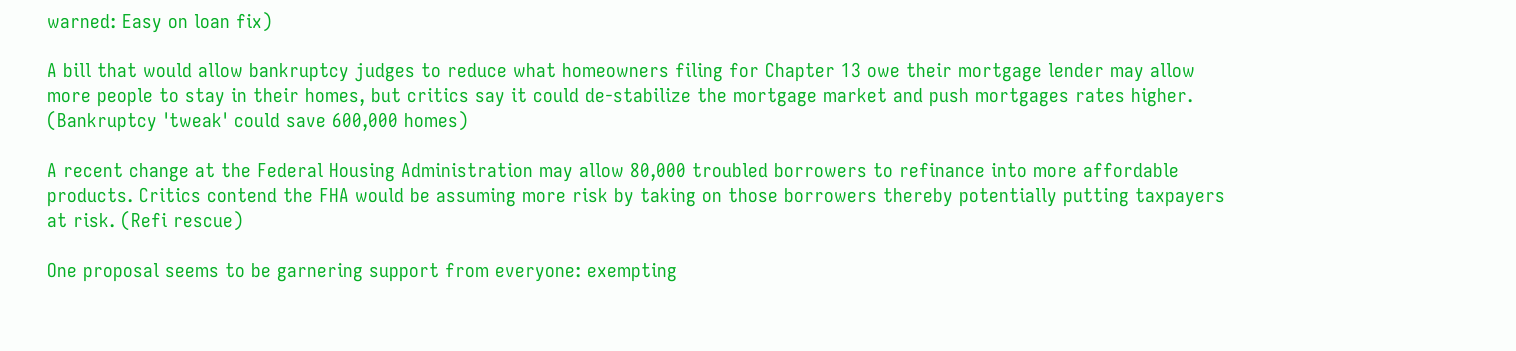warned: Easy on loan fix)

A bill that would allow bankruptcy judges to reduce what homeowners filing for Chapter 13 owe their mortgage lender may allow more people to stay in their homes, but critics say it could de-stabilize the mortgage market and push mortgages rates higher. (Bankruptcy 'tweak' could save 600,000 homes)

A recent change at the Federal Housing Administration may allow 80,000 troubled borrowers to refinance into more affordable products. Critics contend the FHA would be assuming more risk by taking on those borrowers thereby potentially putting taxpayers at risk. (Refi rescue)

One proposal seems to be garnering support from everyone: exempting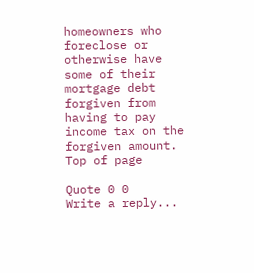homeowners who foreclose or otherwise have some of their mortgage debt forgiven from having to pay income tax on the forgiven amount. Top of page

Quote 0 0
Write a reply...